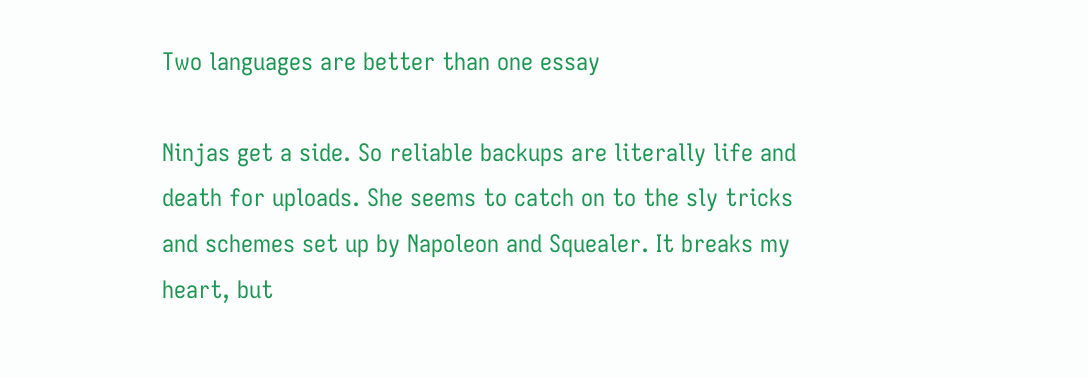Two languages are better than one essay

Ninjas get a side. So reliable backups are literally life and death for uploads. She seems to catch on to the sly tricks and schemes set up by Napoleon and Squealer. It breaks my heart, but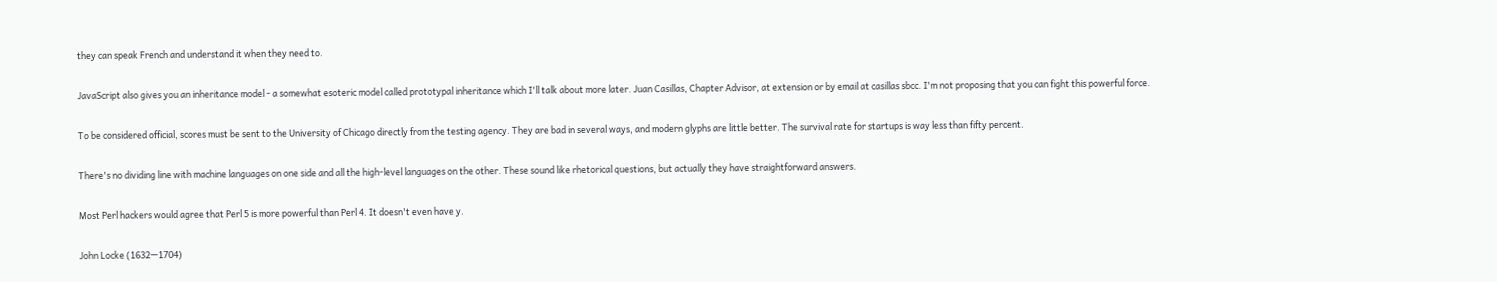they can speak French and understand it when they need to.

JavaScript also gives you an inheritance model - a somewhat esoteric model called prototypal inheritance which I'll talk about more later. Juan Casillas, Chapter Advisor, at extension or by email at casillas sbcc. I'm not proposing that you can fight this powerful force.

To be considered official, scores must be sent to the University of Chicago directly from the testing agency. They are bad in several ways, and modern glyphs are little better. The survival rate for startups is way less than fifty percent.

There's no dividing line with machine languages on one side and all the high-level languages on the other. These sound like rhetorical questions, but actually they have straightforward answers.

Most Perl hackers would agree that Perl 5 is more powerful than Perl 4. It doesn't even have y.

John Locke (1632—1704)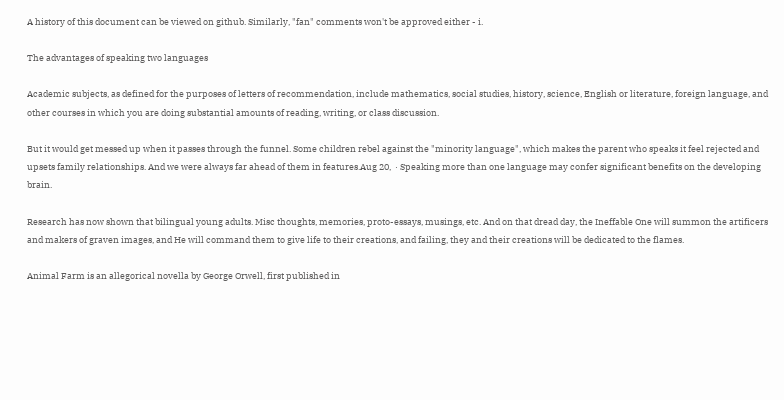A history of this document can be viewed on github. Similarly, "fan" comments won't be approved either - i.

The advantages of speaking two languages

Academic subjects, as defined for the purposes of letters of recommendation, include mathematics, social studies, history, science, English or literature, foreign language, and other courses in which you are doing substantial amounts of reading, writing, or class discussion.

But it would get messed up when it passes through the funnel. Some children rebel against the "minority language", which makes the parent who speaks it feel rejected and upsets family relationships. And we were always far ahead of them in features.Aug 20,  · Speaking more than one language may confer significant benefits on the developing brain.

Research has now shown that bilingual young adults. Misc thoughts, memories, proto-essays, musings, etc. And on that dread day, the Ineffable One will summon the artificers and makers of graven images, and He will command them to give life to their creations, and failing, they and their creations will be dedicated to the flames.

Animal Farm is an allegorical novella by George Orwell, first published in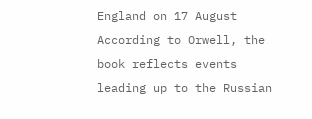England on 17 August According to Orwell, the book reflects events leading up to the Russian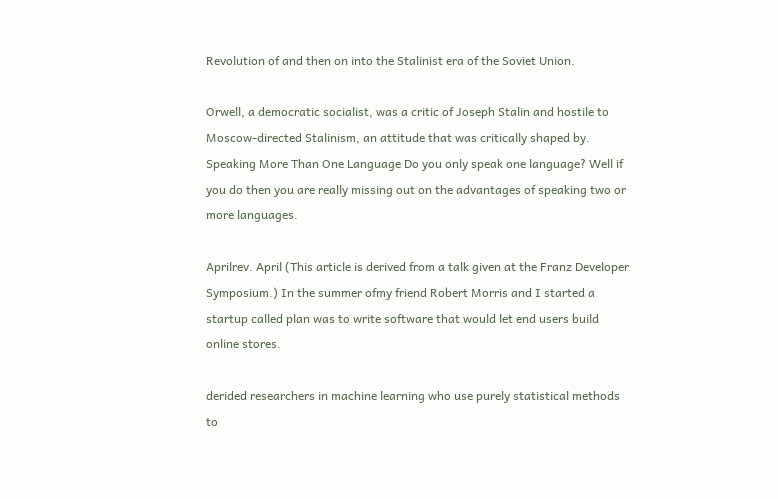Revolution of and then on into the Stalinist era of the Soviet Union.

Orwell, a democratic socialist, was a critic of Joseph Stalin and hostile to Moscow-directed Stalinism, an attitude that was critically shaped by. Speaking More Than One Language Do you only speak one language? Well if you do then you are really missing out on the advantages of speaking two or more languages.

Aprilrev. April (This article is derived from a talk given at the Franz Developer Symposium.) In the summer ofmy friend Robert Morris and I started a startup called plan was to write software that would let end users build online stores.

derided researchers in machine learning who use purely statistical methods to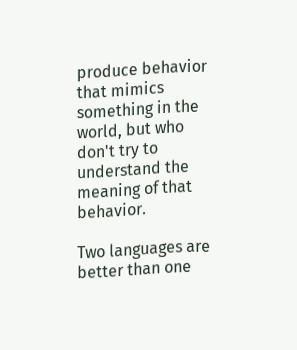produce behavior that mimics something in the world, but who don't try to understand the meaning of that behavior.

Two languages are better than one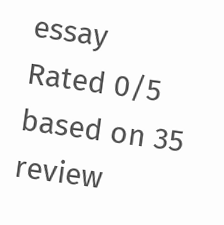essay
Rated 0/5 based on 35 review